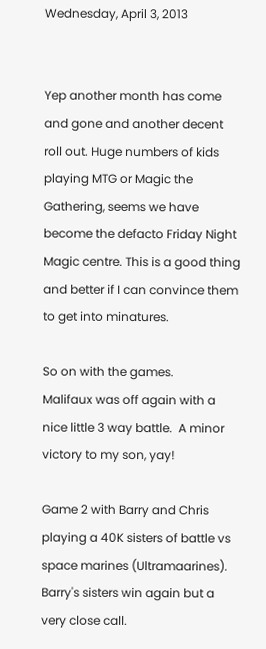Wednesday, April 3, 2013


Yep another month has come and gone and another decent roll out. Huge numbers of kids playing MTG or Magic the Gathering, seems we have become the defacto Friday Night Magic centre. This is a good thing and better if I can convince them to get into minatures.

So on with the games.
Malifaux was off again with a nice little 3 way battle.  A minor victory to my son, yay!

Game 2 with Barry and Chris playing a 40K sisters of battle vs space marines (Ultramaarines). Barry's sisters win again but a very close call.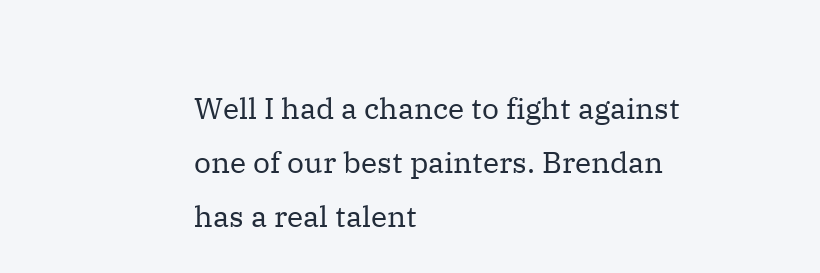Well I had a chance to fight against one of our best painters. Brendan has a real talent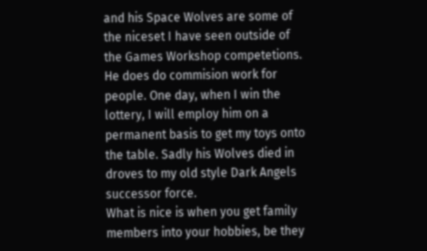and his Space Wolves are some of the niceset I have seen outside of the Games Workshop competetions. He does do commision work for people. One day, when I win the lottery, I will employ him on a permanent basis to get my toys onto the table. Sadly his Wolves died in droves to my old style Dark Angels successor force.
What is nice is when you get family members into your hobbies, be they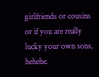girlfriends or cousins or if you are really lucky your own sons, hehehe.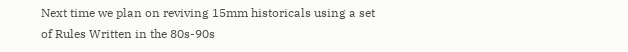Next time we plan on reviving 15mm historicals using a set of Rules Written in the 80s-90s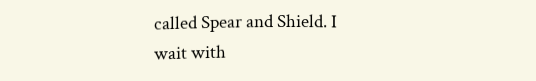called Spear and Shield. I wait with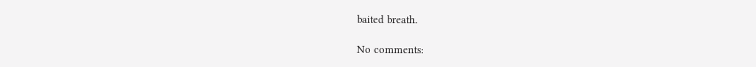baited breath.

No comments: